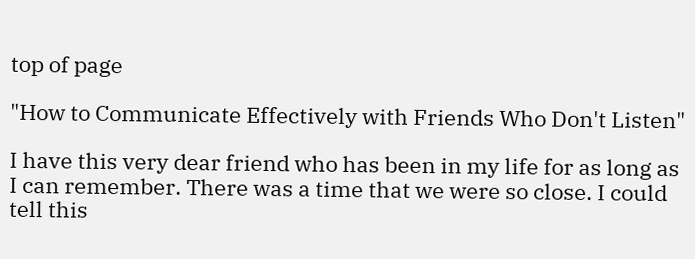top of page

"How to Communicate Effectively with Friends Who Don't Listen"

I have this very dear friend who has been in my life for as long as I can remember. There was a time that we were so close. I could tell this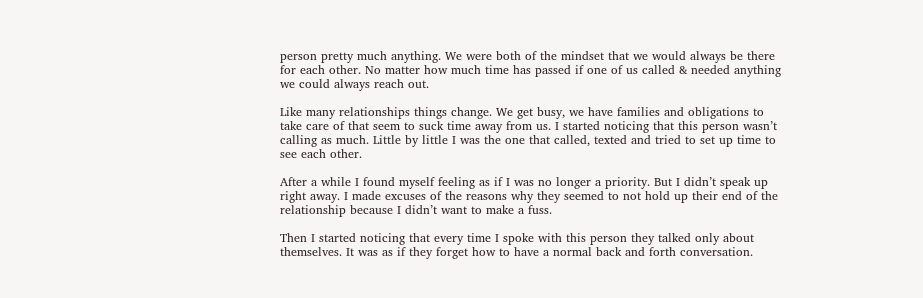person pretty much anything. We were both of the mindset that we would always be there for each other. No matter how much time has passed if one of us called & needed anything we could always reach out.

Like many relationships things change. We get busy, we have families and obligations to take care of that seem to suck time away from us. I started noticing that this person wasn’t calling as much. Little by little I was the one that called, texted and tried to set up time to see each other.

After a while I found myself feeling as if I was no longer a priority. But I didn’t speak up right away. I made excuses of the reasons why they seemed to not hold up their end of the relationship because I didn’t want to make a fuss.

Then I started noticing that every time I spoke with this person they talked only about themselves. It was as if they forget how to have a normal back and forth conversation.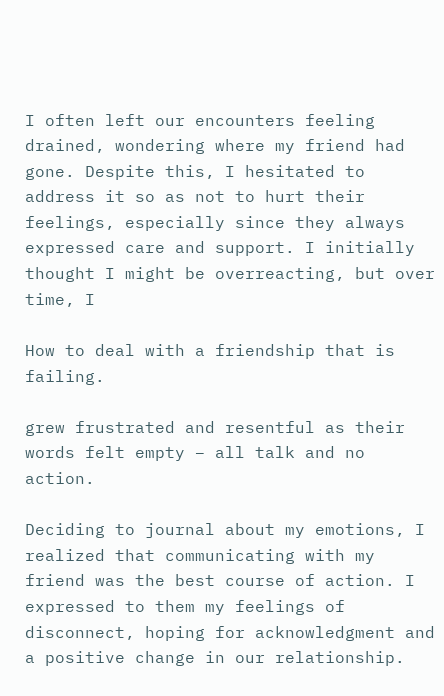I often left our encounters feeling drained, wondering where my friend had gone. Despite this, I hesitated to address it so as not to hurt their feelings, especially since they always expressed care and support. I initially thought I might be overreacting, but over time, I

How to deal with a friendship that is failing.

grew frustrated and resentful as their words felt empty – all talk and no action.

Deciding to journal about my emotions, I realized that communicating with my friend was the best course of action. I expressed to them my feelings of disconnect, hoping for acknowledgment and a positive change in our relationship.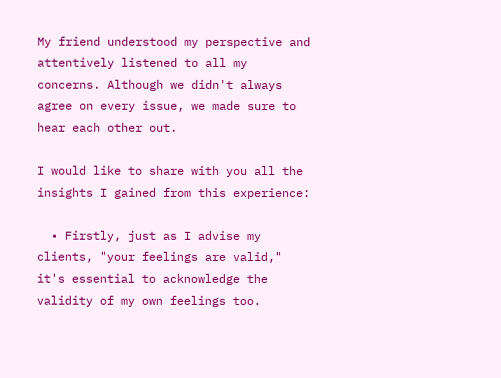My friend understood my perspective and attentively listened to all my concerns. Although we didn't always agree on every issue, we made sure to hear each other out.

I would like to share with you all the insights I gained from this experience:

  • Firstly, just as I advise my clients, "your feelings are valid," it's essential to acknowledge the validity of my own feelings too.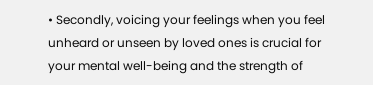• Secondly, voicing your feelings when you feel unheard or unseen by loved ones is crucial for your mental well-being and the strength of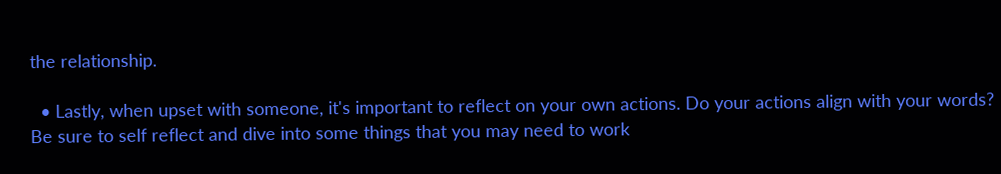the relationship.

  • Lastly, when upset with someone, it's important to reflect on your own actions. Do your actions align with your words? Be sure to self reflect and dive into some things that you may need to work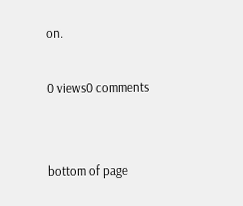on.

0 views0 comments


bottom of page